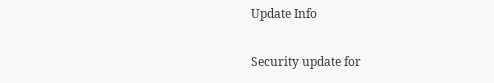Update Info


Security update for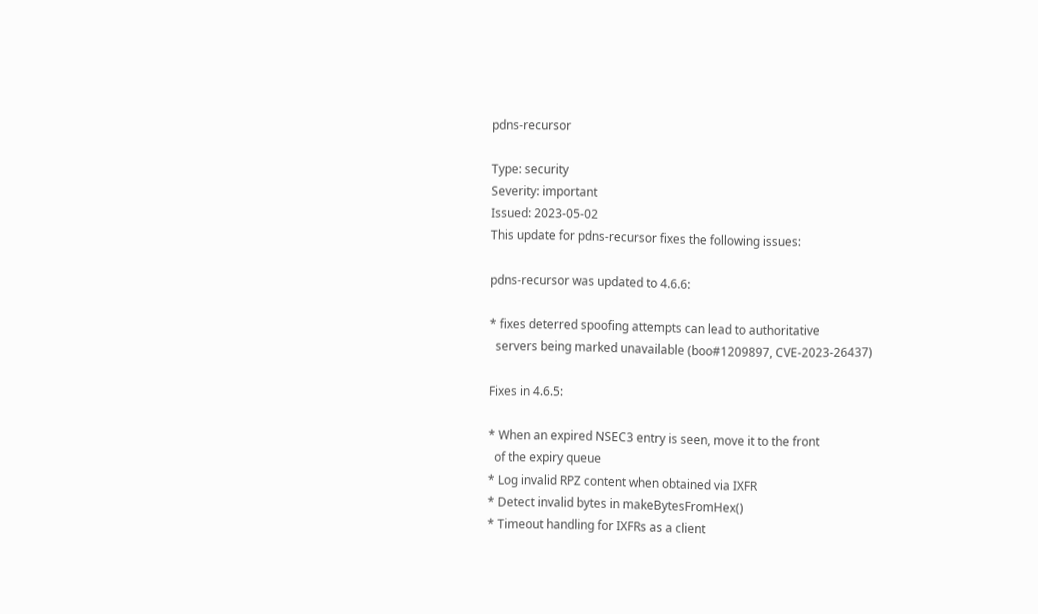pdns-recursor

Type: security
Severity: important
Issued: 2023-05-02
This update for pdns-recursor fixes the following issues:

pdns-recursor was updated to 4.6.6:

* fixes deterred spoofing attempts can lead to authoritative
  servers being marked unavailable (boo#1209897, CVE-2023-26437)

Fixes in 4.6.5:

* When an expired NSEC3 entry is seen, move it to the front
  of the expiry queue
* Log invalid RPZ content when obtained via IXFR
* Detect invalid bytes in makeBytesFromHex()
* Timeout handling for IXFRs as a client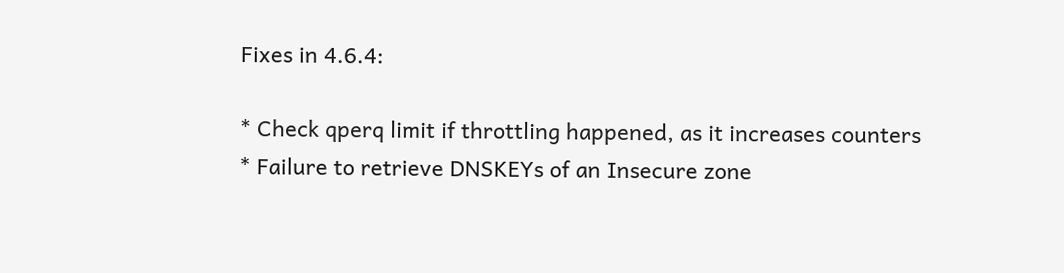Fixes in 4.6.4:

* Check qperq limit if throttling happened, as it increases counters
* Failure to retrieve DNSKEYs of an Insecure zone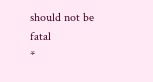should not be fatal
*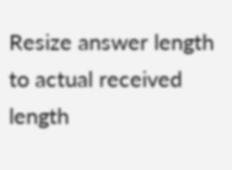Resize answer length to actual received length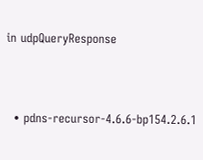in udpQueryResponse



  • pdns-recursor-4.6.6-bp154.2.6.1